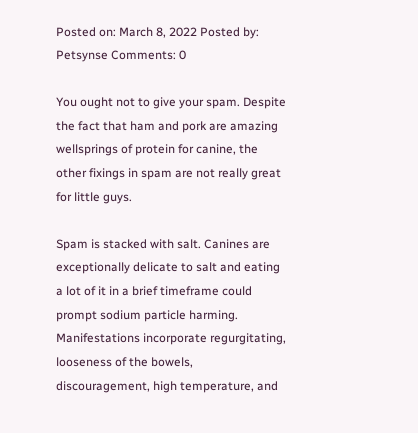Posted on: March 8, 2022 Posted by: Petsynse Comments: 0

You ought not to give your spam. Despite the fact that ham and pork are amazing wellsprings of protein for canine, the other fixings in spam are not really great for little guys.

Spam is stacked with salt. Canines are exceptionally delicate to salt and eating a lot of it in a brief timeframe could prompt sodium particle harming. Manifestations incorporate regurgitating, looseness of the bowels, discouragement, high temperature, and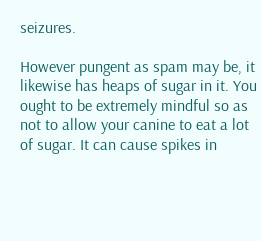seizures.

However pungent as spam may be, it likewise has heaps of sugar in it. You ought to be extremely mindful so as not to allow your canine to eat a lot of sugar. It can cause spikes in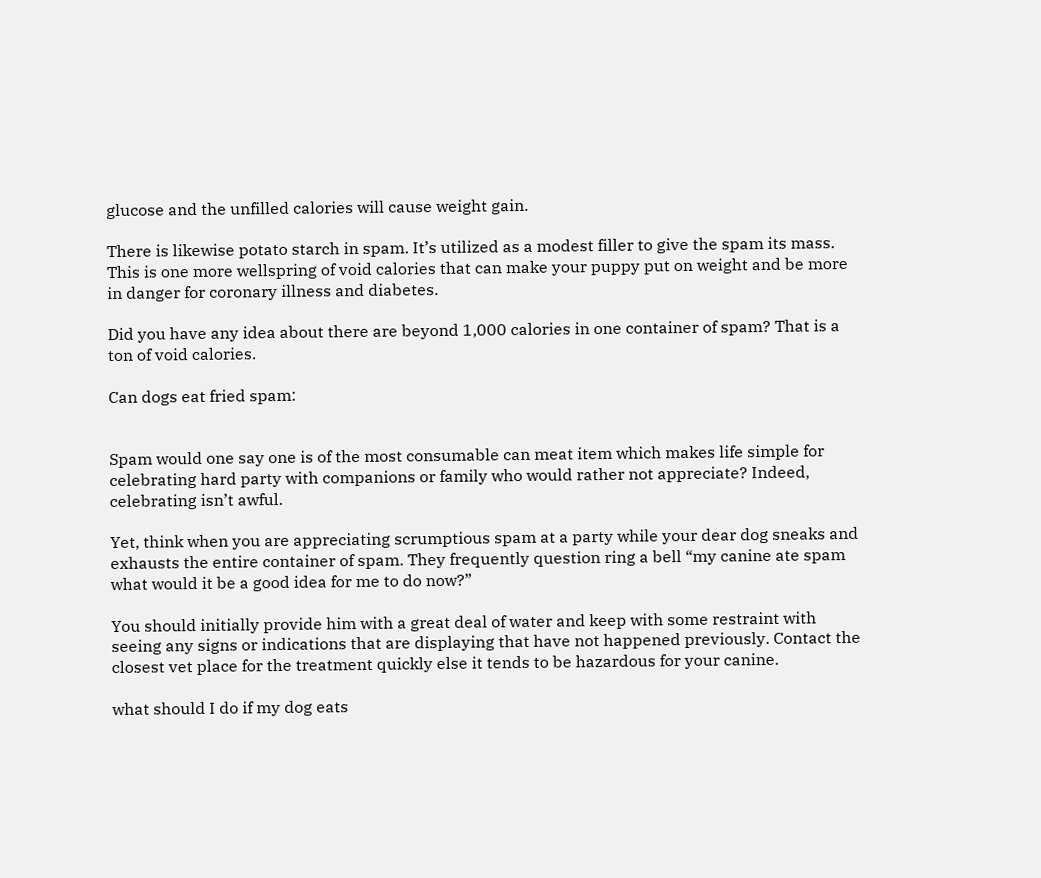glucose and the unfilled calories will cause weight gain.

There is likewise potato starch in spam. It’s utilized as a modest filler to give the spam its mass. This is one more wellspring of void calories that can make your puppy put on weight and be more in danger for coronary illness and diabetes.

Did you have any idea about there are beyond 1,000 calories in one container of spam? That is a ton of void calories.

Can dogs eat fried spam:


Spam would one say one is of the most consumable can meat item which makes life simple for celebrating hard party with companions or family who would rather not appreciate? Indeed, celebrating isn’t awful.

Yet, think when you are appreciating scrumptious spam at a party while your dear dog sneaks and exhausts the entire container of spam. They frequently question ring a bell “my canine ate spam what would it be a good idea for me to do now?”

You should initially provide him with a great deal of water and keep with some restraint with seeing any signs or indications that are displaying that have not happened previously. Contact the closest vet place for the treatment quickly else it tends to be hazardous for your canine.

what should I do if my dog eats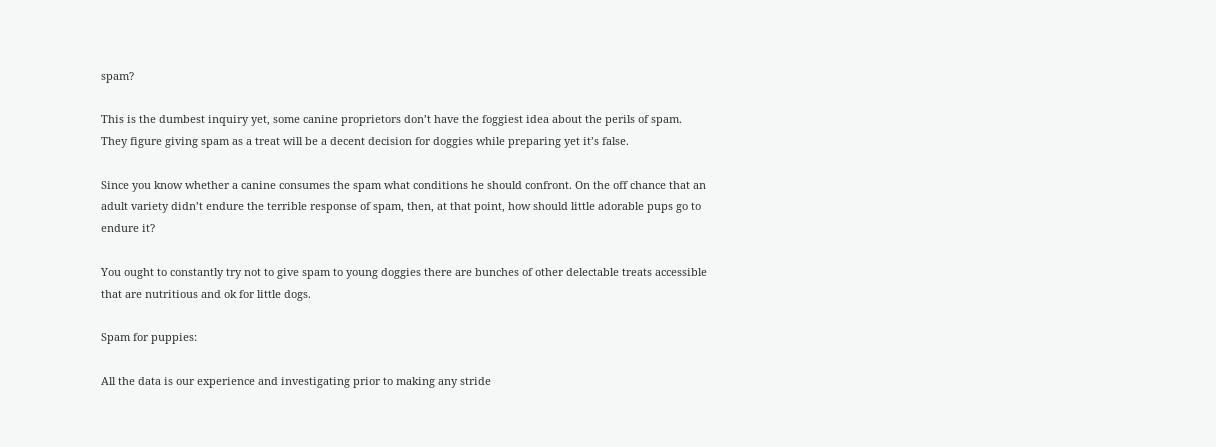spam?

This is the dumbest inquiry yet, some canine proprietors don’t have the foggiest idea about the perils of spam. They figure giving spam as a treat will be a decent decision for doggies while preparing yet it’s false.

Since you know whether a canine consumes the spam what conditions he should confront. On the off chance that an adult variety didn’t endure the terrible response of spam, then, at that point, how should little adorable pups go to endure it?

You ought to constantly try not to give spam to young doggies there are bunches of other delectable treats accessible that are nutritious and ok for little dogs.

Spam for puppies:

All the data is our experience and investigating prior to making any stride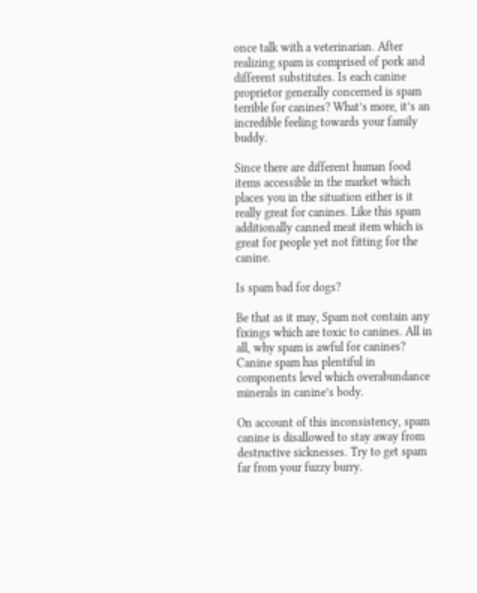once talk with a veterinarian. After realizing spam is comprised of pork and different substitutes. Is each canine proprietor generally concerned is spam terrible for canines? What’s more, it’s an incredible feeling towards your family buddy.

Since there are different human food items accessible in the market which places you in the situation either is it really great for canines. Like this spam additionally canned meat item which is great for people yet not fitting for the canine.

Is spam bad for dogs?

Be that as it may, Spam not contain any fixings which are toxic to canines. All in all, why spam is awful for canines? Canine spam has plentiful in components level which overabundance minerals in canine’s body.

On account of this inconsistency, spam canine is disallowed to stay away from destructive sicknesses. Try to get spam far from your fuzzy burry.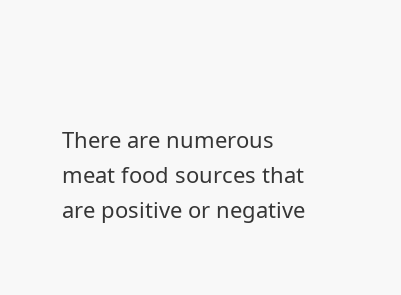There are numerous meat food sources that are positive or negative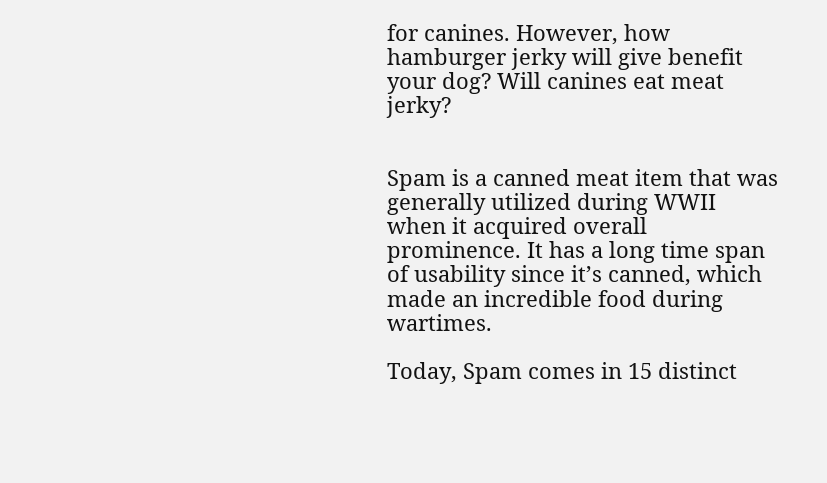for canines. However, how hamburger jerky will give benefit your dog? Will canines eat meat jerky?


Spam is a canned meat item that was generally utilized during WWII when it acquired overall prominence. It has a long time span of usability since it’s canned, which made an incredible food during wartimes.

Today, Spam comes in 15 distinct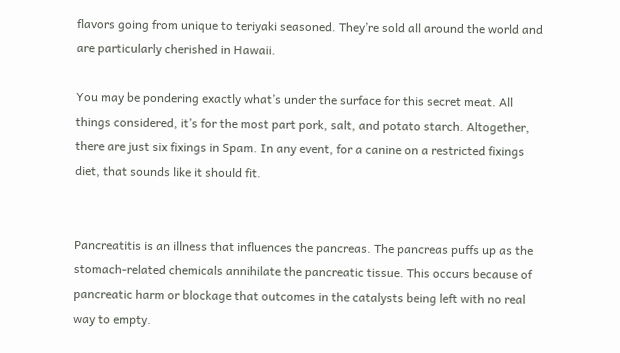flavors going from unique to teriyaki seasoned. They’re sold all around the world and are particularly cherished in Hawaii.

You may be pondering exactly what’s under the surface for this secret meat. All things considered, it’s for the most part pork, salt, and potato starch. Altogether, there are just six fixings in Spam. In any event, for a canine on a restricted fixings diet, that sounds like it should fit.


Pancreatitis is an illness that influences the pancreas. The pancreas puffs up as the stomach-related chemicals annihilate the pancreatic tissue. This occurs because of pancreatic harm or blockage that outcomes in the catalysts being left with no real way to empty.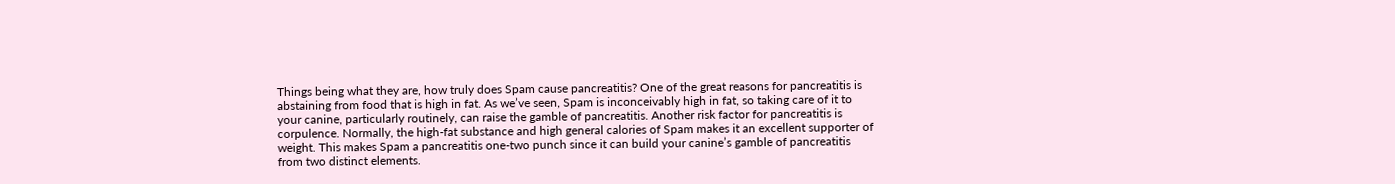Things being what they are, how truly does Spam cause pancreatitis? One of the great reasons for pancreatitis is abstaining from food that is high in fat. As we’ve seen, Spam is inconceivably high in fat, so taking care of it to your canine, particularly routinely, can raise the gamble of pancreatitis. Another risk factor for pancreatitis is corpulence. Normally, the high-fat substance and high general calories of Spam makes it an excellent supporter of weight. This makes Spam a pancreatitis one-two punch since it can build your canine’s gamble of pancreatitis from two distinct elements.